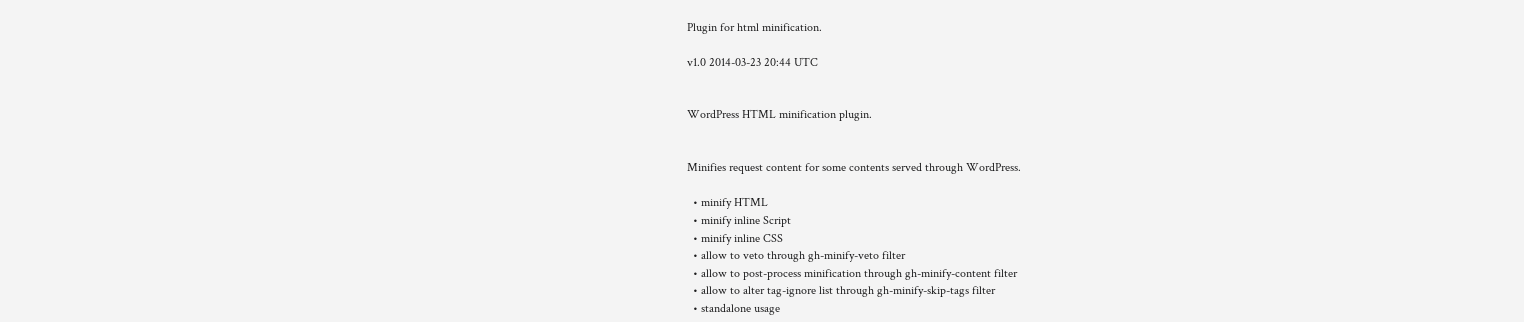Plugin for html minification.

v1.0 2014-03-23 20:44 UTC


WordPress HTML minification plugin.


Minifies request content for some contents served through WordPress.

  • minify HTML
  • minify inline Script
  • minify inline CSS
  • allow to veto through gh-minify-veto filter
  • allow to post-process minification through gh-minify-content filter
  • allow to alter tag-ignore list through gh-minify-skip-tags filter
  • standalone usage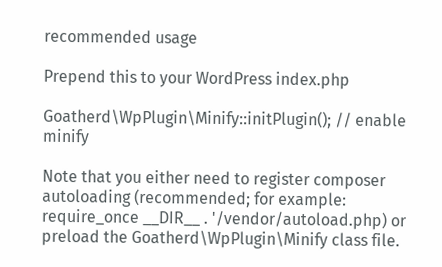recommended usage

Prepend this to your WordPress index.php

Goatherd\WpPlugin\Minify::initPlugin(); // enable minify

Note that you either need to register composer autoloading (recommended; for example: require_once __DIR__ . '/vendor/autoload.php) or preload the Goatherd\WpPlugin\Minify class file.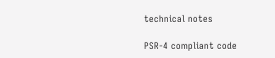technical notes

PSR-4 compliant code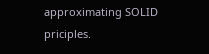approximating SOLID priciples.